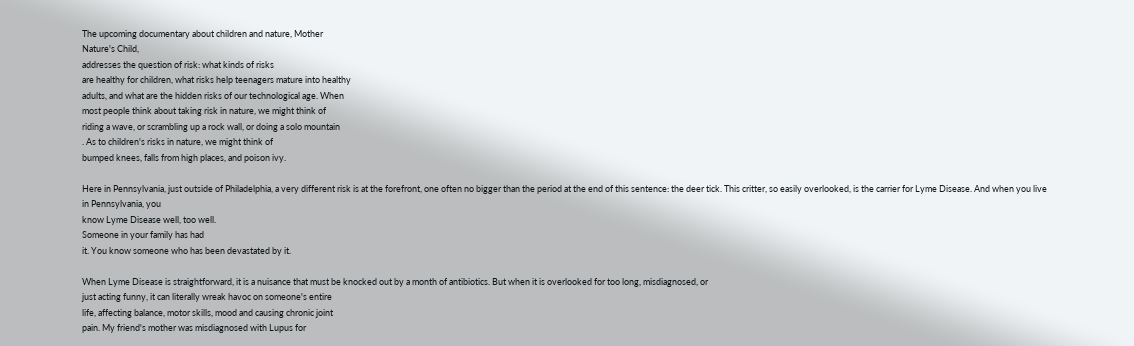The upcoming documentary about children and nature, Mother
Nature's Child,
addresses the question of risk: what kinds of risks
are healthy for children, what risks help teenagers mature into healthy
adults, and what are the hidden risks of our technological age. When
most people think about taking risk in nature, we might think of
riding a wave, or scrambling up a rock wall, or doing a solo mountain
. As to children's risks in nature, we might think of
bumped knees, falls from high places, and poison ivy.

Here in Pennsylvania, just outside of Philadelphia, a very different risk is at the forefront, one often no bigger than the period at the end of this sentence: the deer tick. This critter, so easily overlooked, is the carrier for Lyme Disease. And when you live in Pennsylvania, you
know Lyme Disease well, too well.
Someone in your family has had
it. You know someone who has been devastated by it.

When Lyme Disease is straightforward, it is a nuisance that must be knocked out by a month of antibiotics. But when it is overlooked for too long, misdiagnosed, or
just acting funny, it can literally wreak havoc on someone's entire
life, affecting balance, motor skills, mood and causing chronic joint
pain. My friend's mother was misdiagnosed with Lupus for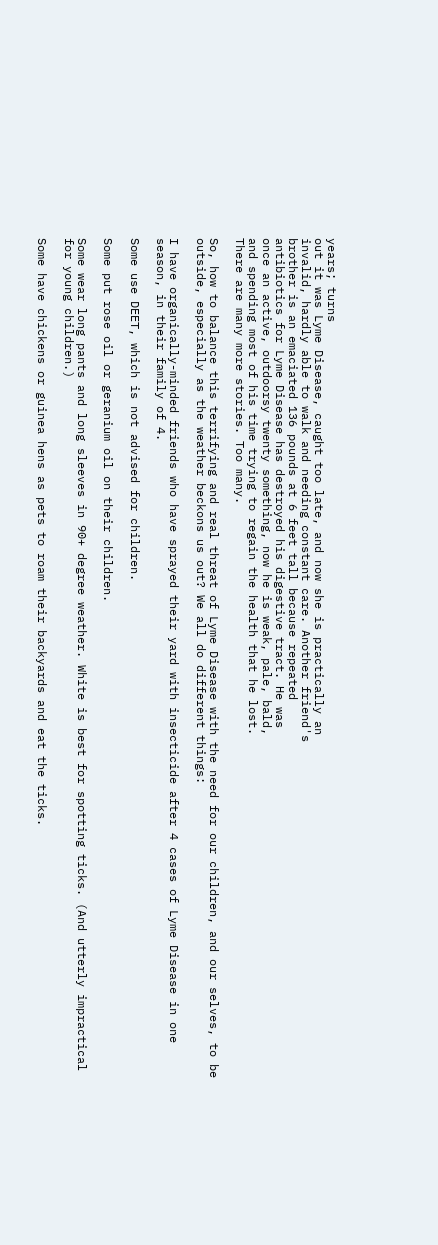years; turns
out it was Lyme Disease, caught too late, and now she is practically an
invalid, hardly able to walk and needing constant care. Another friend's
brother is an emaciated 136 pounds at 6 feet tall because repeated
antibiotics for Lyme Disease has destroyed his digestive tract. He was
once an active, outdoorsy twenty something, now he is weak, pale, bald,
and spending most of his time trying to regain the health that he lost.
There are many more stories. Too many.

So, how to balance this terrifying and real threat of Lyme Disease with the need for our children, and our selves, to be outside, especially as the weather beckons us out? We all do different things:

I have organically-minded friends who have sprayed their yard with insecticide after 4 cases of Lyme Disease in one season, in their family of 4.

Some use DEET, which is not advised for children.

Some put rose oil or geranium oil on their children.

Some wear long pants and long sleeves in 90+ degree weather. White is best for spotting ticks. (And utterly impractical for young children.)

Some have chickens or guinea hens as pets to roam their backyards and eat the ticks.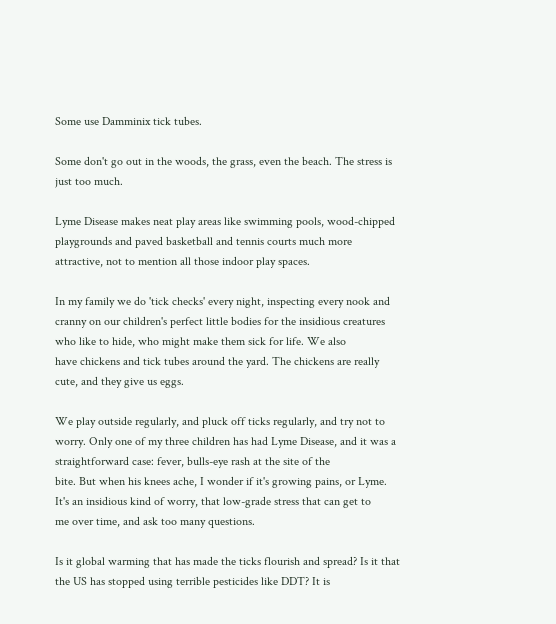Some use Damminix tick tubes.

Some don't go out in the woods, the grass, even the beach. The stress is just too much.

Lyme Disease makes neat play areas like swimming pools, wood-chipped playgrounds and paved basketball and tennis courts much more attractive, not to mention all those indoor play spaces.

In my family we do 'tick checks' every night, inspecting every nook and cranny on our children's perfect little bodies for the insidious creatures who like to hide, who might make them sick for life. We also
have chickens and tick tubes around the yard. The chickens are really
cute, and they give us eggs.

We play outside regularly, and pluck off ticks regularly, and try not to worry. Only one of my three children has had Lyme Disease, and it was a straightforward case: fever, bulls-eye rash at the site of the
bite. But when his knees ache, I wonder if it's growing pains, or Lyme.
It's an insidious kind of worry, that low-grade stress that can get to
me over time, and ask too many questions.

Is it global warming that has made the ticks flourish and spread? Is it that the US has stopped using terrible pesticides like DDT? It is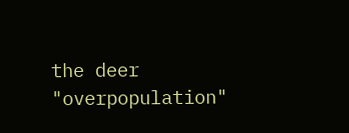the deer "overpopulation"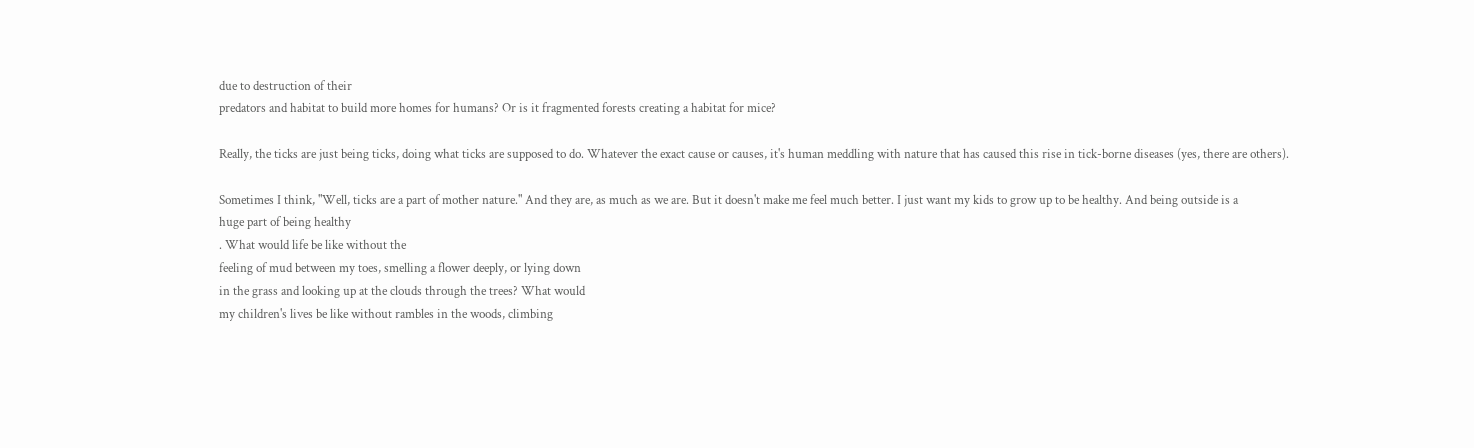due to destruction of their
predators and habitat to build more homes for humans? Or is it fragmented forests creating a habitat for mice?

Really, the ticks are just being ticks, doing what ticks are supposed to do. Whatever the exact cause or causes, it's human meddling with nature that has caused this rise in tick-borne diseases (yes, there are others).

Sometimes I think, "Well, ticks are a part of mother nature." And they are, as much as we are. But it doesn't make me feel much better. I just want my kids to grow up to be healthy. And being outside is a
huge part of being healthy
. What would life be like without the
feeling of mud between my toes, smelling a flower deeply, or lying down
in the grass and looking up at the clouds through the trees? What would
my children's lives be like without rambles in the woods, climbing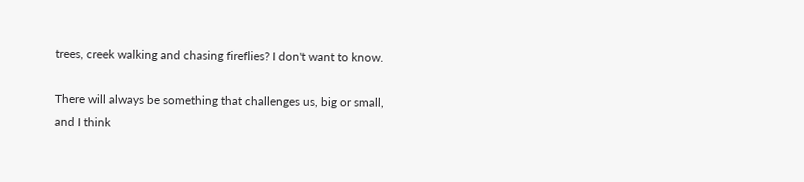trees, creek walking and chasing fireflies? I don't want to know.

There will always be something that challenges us, big or small, and I think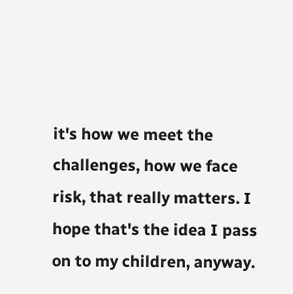it's how we meet the challenges, how we face risk, that really matters. I hope that's the idea I pass on to my children, anyway.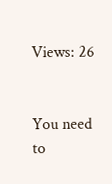Views: 26


You need to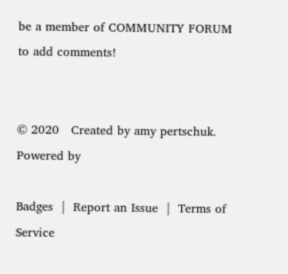be a member of COMMUNITY FORUM to add comments!


© 2020   Created by amy pertschuk.   Powered by

Badges  |  Report an Issue  |  Terms of Service